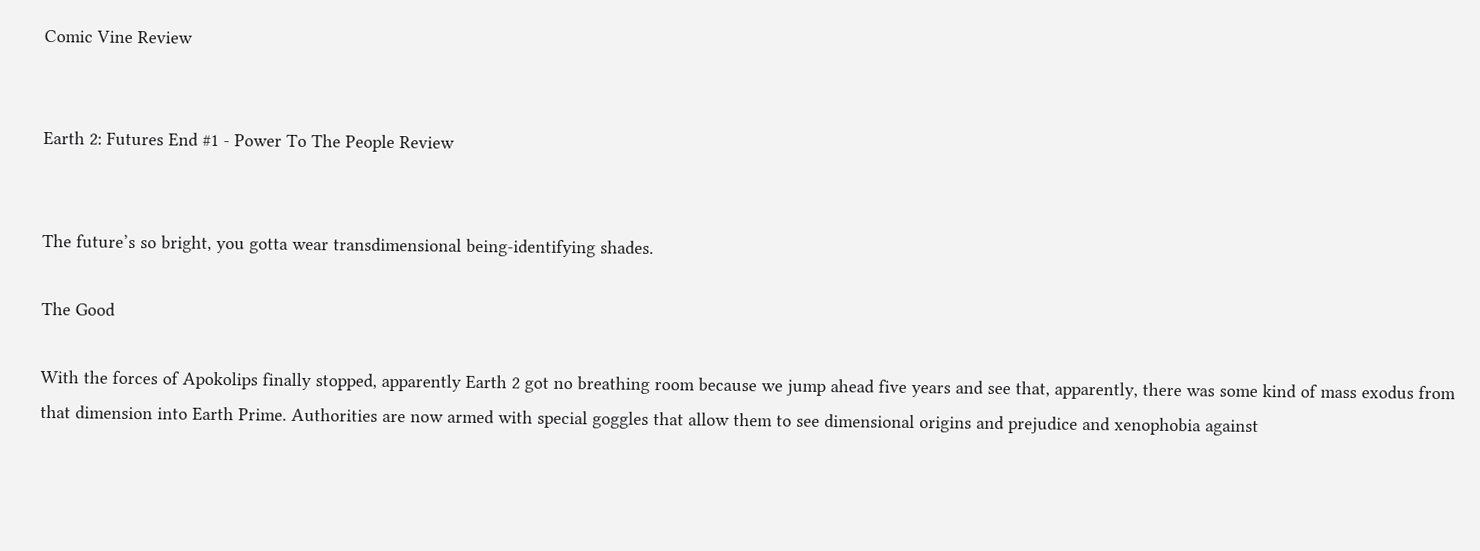Comic Vine Review


Earth 2: Futures End #1 - Power To The People Review


The future’s so bright, you gotta wear transdimensional being-identifying shades.

The Good

With the forces of Apokolips finally stopped, apparently Earth 2 got no breathing room because we jump ahead five years and see that, apparently, there was some kind of mass exodus from that dimension into Earth Prime. Authorities are now armed with special goggles that allow them to see dimensional origins and prejudice and xenophobia against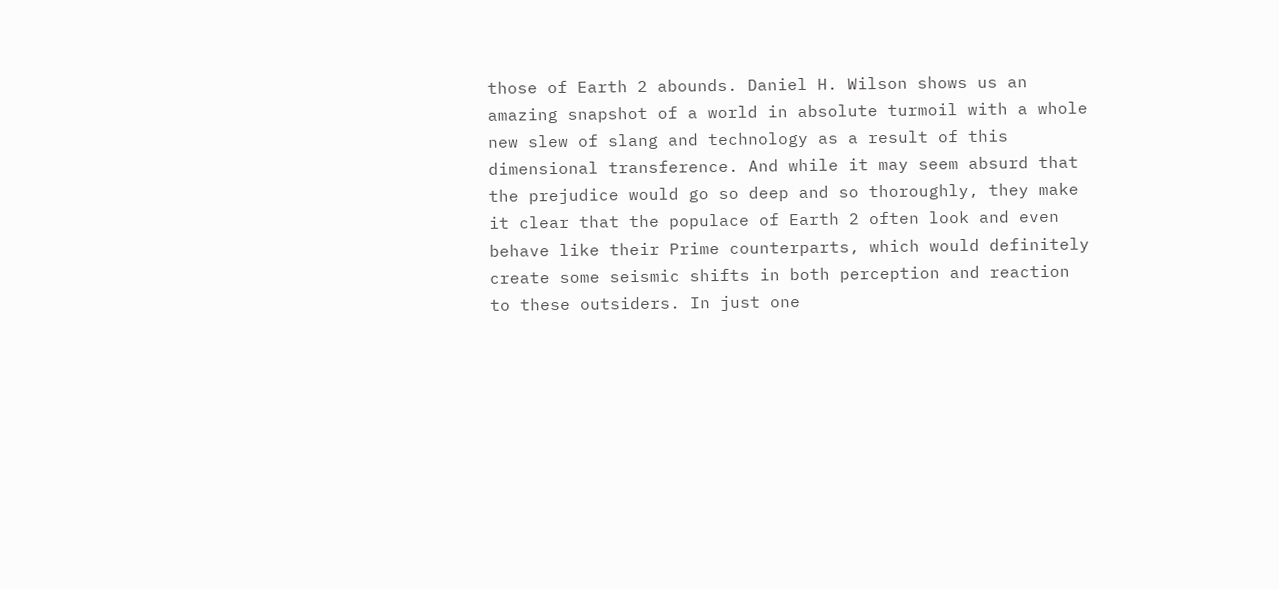those of Earth 2 abounds. Daniel H. Wilson shows us an amazing snapshot of a world in absolute turmoil with a whole new slew of slang and technology as a result of this dimensional transference. And while it may seem absurd that the prejudice would go so deep and so thoroughly, they make it clear that the populace of Earth 2 often look and even behave like their Prime counterparts, which would definitely create some seismic shifts in both perception and reaction to these outsiders. In just one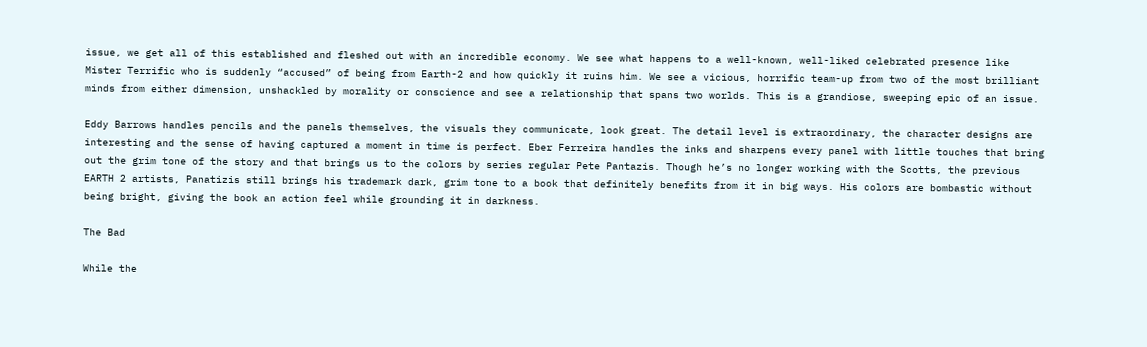issue, we get all of this established and fleshed out with an incredible economy. We see what happens to a well-known, well-liked celebrated presence like Mister Terrific who is suddenly “accused” of being from Earth-2 and how quickly it ruins him. We see a vicious, horrific team-up from two of the most brilliant minds from either dimension, unshackled by morality or conscience and see a relationship that spans two worlds. This is a grandiose, sweeping epic of an issue.

Eddy Barrows handles pencils and the panels themselves, the visuals they communicate, look great. The detail level is extraordinary, the character designs are interesting and the sense of having captured a moment in time is perfect. Eber Ferreira handles the inks and sharpens every panel with little touches that bring out the grim tone of the story and that brings us to the colors by series regular Pete Pantazis. Though he’s no longer working with the Scotts, the previous EARTH 2 artists, Panatizis still brings his trademark dark, grim tone to a book that definitely benefits from it in big ways. His colors are bombastic without being bright, giving the book an action feel while grounding it in darkness.

The Bad

While the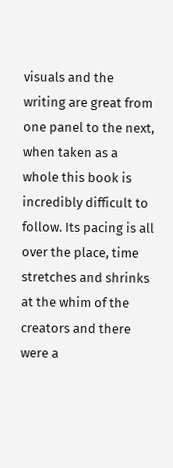visuals and the writing are great from one panel to the next, when taken as a whole this book is incredibly difficult to follow. Its pacing is all over the place, time stretches and shrinks at the whim of the creators and there were a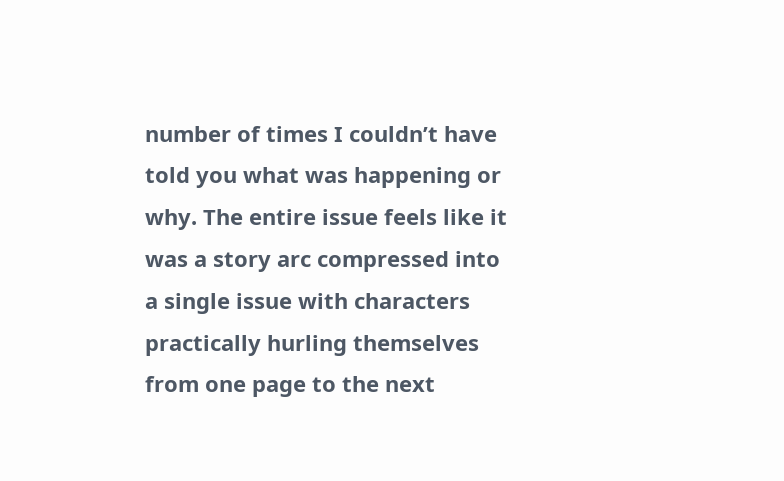number of times I couldn’t have told you what was happening or why. The entire issue feels like it was a story arc compressed into a single issue with characters practically hurling themselves from one page to the next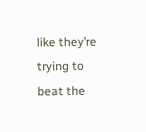like they’re trying to beat the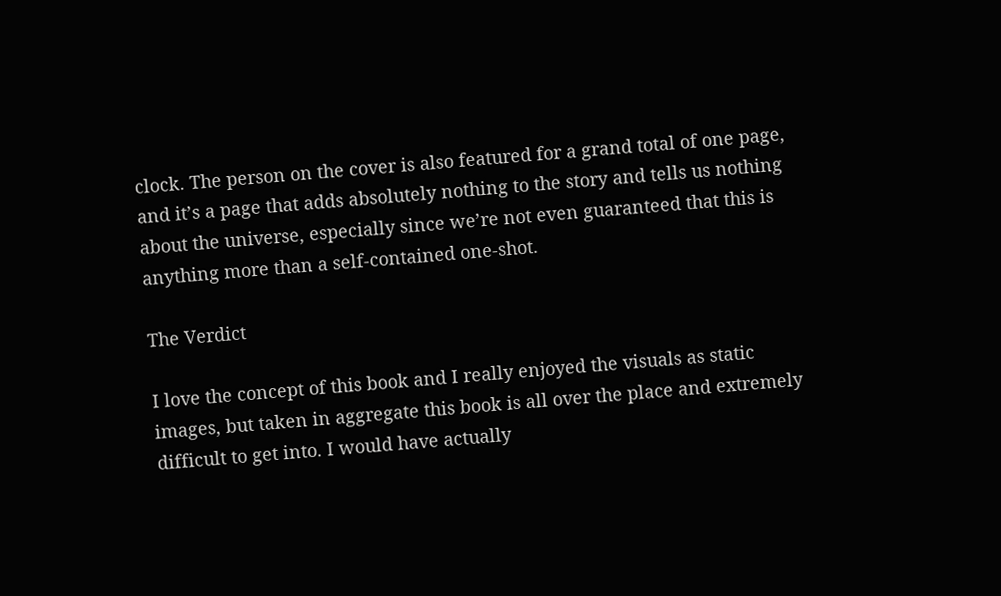clock. The person on the cover is also featured for a grand total of one page, and it’s a page that adds absolutely nothing to the story and tells us nothing about the universe, especially since we’re not even guaranteed that this is anything more than a self-contained one-shot.

The Verdict

I love the concept of this book and I really enjoyed the visuals as static images, but taken in aggregate this book is all over the place and extremely difficult to get into. I would have actually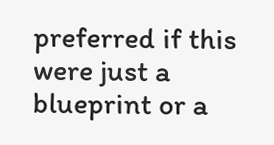preferred if this were just a blueprint or a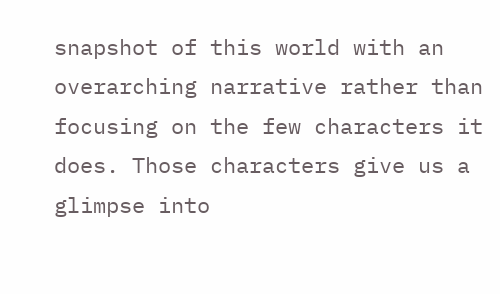snapshot of this world with an overarching narrative rather than focusing on the few characters it does. Those characters give us a glimpse into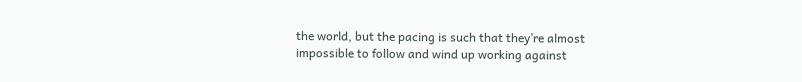the world, but the pacing is such that they’re almost impossible to follow and wind up working against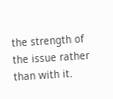the strength of the issue rather than with it.